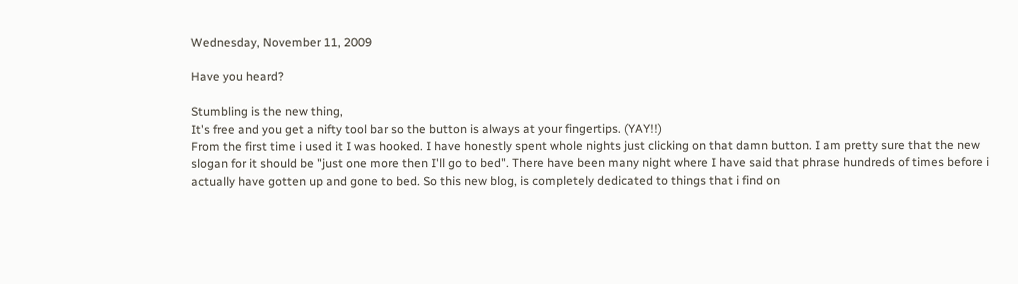Wednesday, November 11, 2009

Have you heard?

Stumbling is the new thing,
It's free and you get a nifty tool bar so the button is always at your fingertips. (YAY!!)
From the first time i used it I was hooked. I have honestly spent whole nights just clicking on that damn button. I am pretty sure that the new slogan for it should be "just one more then I'll go to bed". There have been many night where I have said that phrase hundreds of times before i actually have gotten up and gone to bed. So this new blog, is completely dedicated to things that i find on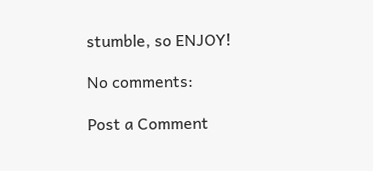stumble, so ENJOY!

No comments:

Post a Comment